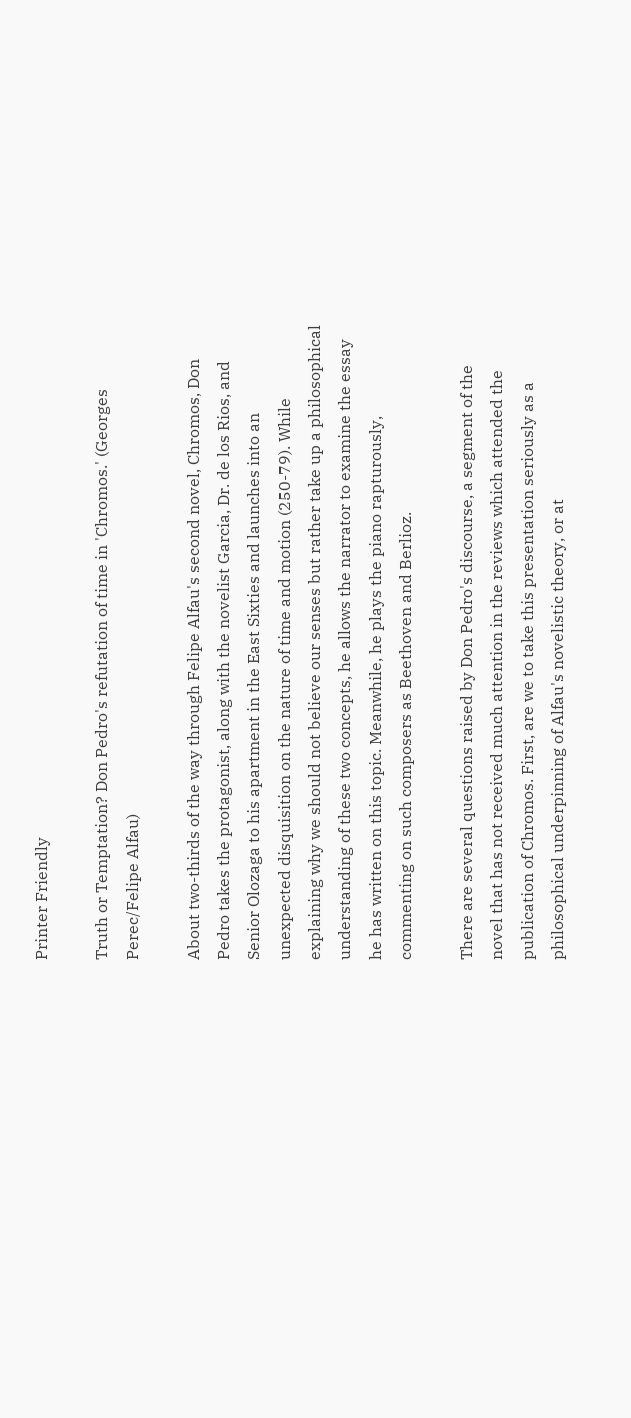Printer Friendly

Truth or Temptation? Don Pedro's refutation of time in 'Chromos.' (Georges Perec/Felipe Alfau)

About two-thirds of the way through Felipe Alfau's second novel, Chromos, Don Pedro takes the protagonist, along with the novelist Garcia, Dr. de los Rios, and Senior Olozaga to his apartment in the East Sixties and launches into an unexpected disquisition on the nature of time and motion (250-79). While explaining why we should not believe our senses but rather take up a philosophical understanding of these two concepts, he allows the narrator to examine the essay he has written on this topic. Meanwhile, he plays the piano rapturously, commenting on such composers as Beethoven and Berlioz.

There are several questions raised by Don Pedro's discourse, a segment of the novel that has not received much attention in the reviews which attended the publication of Chromos. First, are we to take this presentation seriously as a philosophical underpinning of Alfau's novelistic theory, or at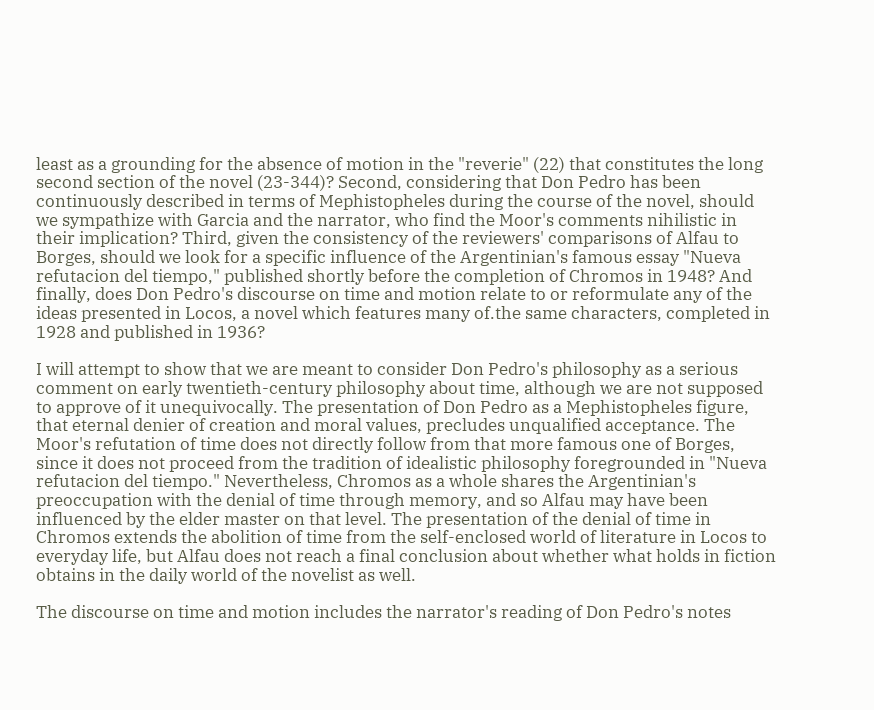least as a grounding for the absence of motion in the "reverie" (22) that constitutes the long second section of the novel (23-344)? Second, considering that Don Pedro has been continuously described in terms of Mephistopheles during the course of the novel, should we sympathize with Garcia and the narrator, who find the Moor's comments nihilistic in their implication? Third, given the consistency of the reviewers' comparisons of Alfau to Borges, should we look for a specific influence of the Argentinian's famous essay "Nueva refutacion del tiempo," published shortly before the completion of Chromos in 1948? And finally, does Don Pedro's discourse on time and motion relate to or reformulate any of the ideas presented in Locos, a novel which features many of.the same characters, completed in 1928 and published in 1936?

I will attempt to show that we are meant to consider Don Pedro's philosophy as a serious comment on early twentieth-century philosophy about time, although we are not supposed to approve of it unequivocally. The presentation of Don Pedro as a Mephistopheles figure, that eternal denier of creation and moral values, precludes unqualified acceptance. The Moor's refutation of time does not directly follow from that more famous one of Borges, since it does not proceed from the tradition of idealistic philosophy foregrounded in "Nueva refutacion del tiempo." Nevertheless, Chromos as a whole shares the Argentinian's preoccupation with the denial of time through memory, and so Alfau may have been influenced by the elder master on that level. The presentation of the denial of time in Chromos extends the abolition of time from the self-enclosed world of literature in Locos to everyday life, but Alfau does not reach a final conclusion about whether what holds in fiction obtains in the daily world of the novelist as well.

The discourse on time and motion includes the narrator's reading of Don Pedro's notes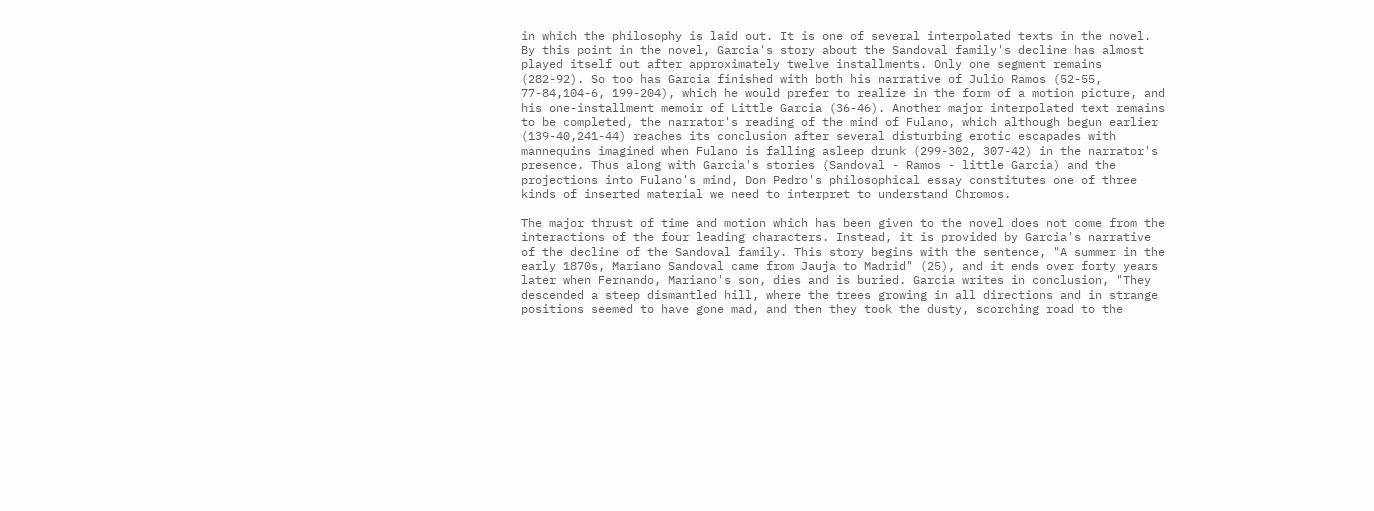in which the philosophy is laid out. It is one of several interpolated texts in the novel. By this point in the novel, Garcia's story about the Sandoval family's decline has almost played itself out after approximately twelve installments. Only one segment remains (282-92). So too has Garcia finished with both his narrative of Julio Ramos (52-55, 77-84,104-6, 199-204), which he would prefer to realize in the form of a motion picture, and his one-installment memoir of Little Garcia (36-46). Another major interpolated text remains to be completed, the narrator's reading of the mind of Fulano, which although begun earlier (139-40,241-44) reaches its conclusion after several disturbing erotic escapades with mannequins imagined when Fulano is falling asleep drunk (299-302, 307-42) in the narrator's presence. Thus along with Garcia's stories (Sandoval - Ramos - little Garcia) and the projections into Fulano's mind, Don Pedro's philosophical essay constitutes one of three kinds of inserted material we need to interpret to understand Chromos.

The major thrust of time and motion which has been given to the novel does not come from the interactions of the four leading characters. Instead, it is provided by Garcia's narrative of the decline of the Sandoval family. This story begins with the sentence, "A summer in the early 1870s, Mariano Sandoval came from Jauja to Madrid" (25), and it ends over forty years later when Fernando, Mariano's son, dies and is buried. Garcia writes in conclusion, "They descended a steep dismantled hill, where the trees growing in all directions and in strange positions seemed to have gone mad, and then they took the dusty, scorching road to the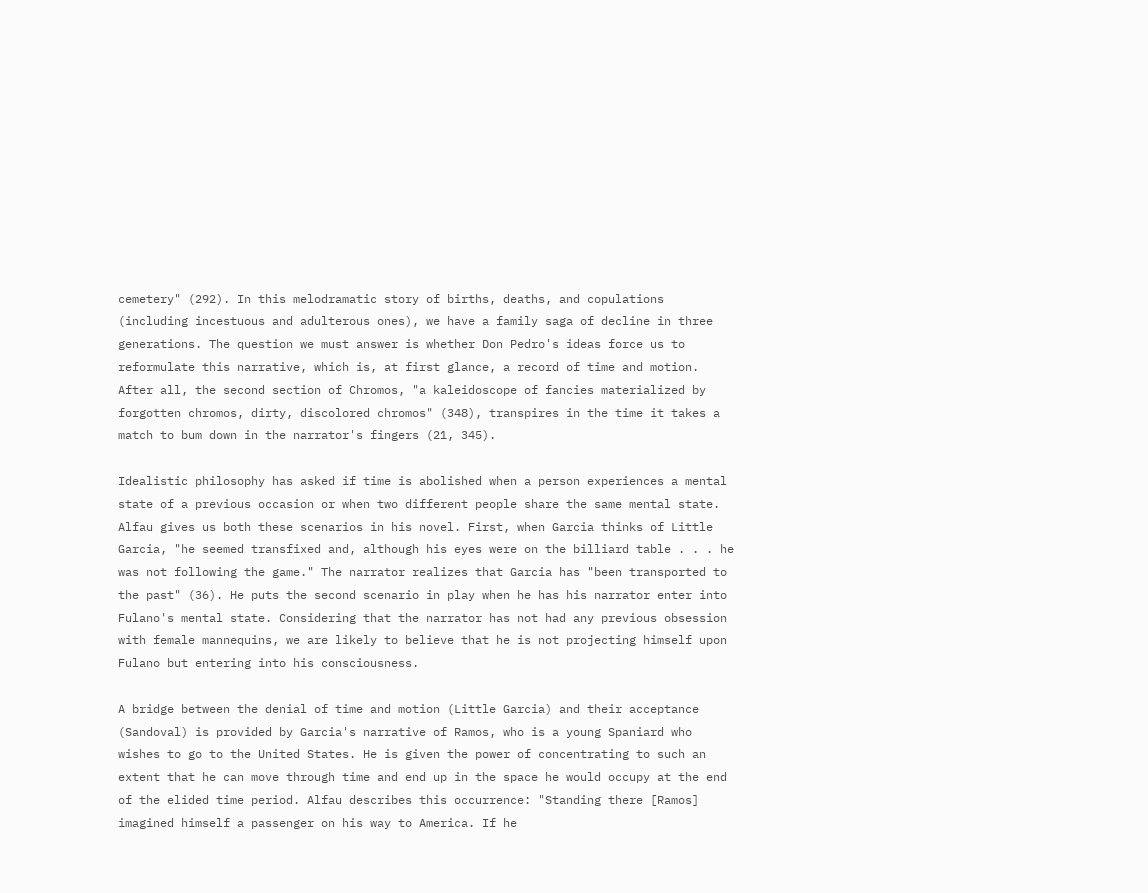cemetery" (292). In this melodramatic story of births, deaths, and copulations (including incestuous and adulterous ones), we have a family saga of decline in three generations. The question we must answer is whether Don Pedro's ideas force us to reformulate this narrative, which is, at first glance, a record of time and motion. After all, the second section of Chromos, "a kaleidoscope of fancies materialized by forgotten chromos, dirty, discolored chromos" (348), transpires in the time it takes a match to bum down in the narrator's fingers (21, 345).

Idealistic philosophy has asked if time is abolished when a person experiences a mental state of a previous occasion or when two different people share the same mental state. Alfau gives us both these scenarios in his novel. First, when Garcia thinks of Little Garcia, "he seemed transfixed and, although his eyes were on the billiard table . . . he was not following the game." The narrator realizes that Garcia has "been transported to the past" (36). He puts the second scenario in play when he has his narrator enter into Fulano's mental state. Considering that the narrator has not had any previous obsession with female mannequins, we are likely to believe that he is not projecting himself upon Fulano but entering into his consciousness.

A bridge between the denial of time and motion (Little Garcia) and their acceptance (Sandoval) is provided by Garcia's narrative of Ramos, who is a young Spaniard who wishes to go to the United States. He is given the power of concentrating to such an extent that he can move through time and end up in the space he would occupy at the end of the elided time period. Alfau describes this occurrence: "Standing there [Ramos] imagined himself a passenger on his way to America. If he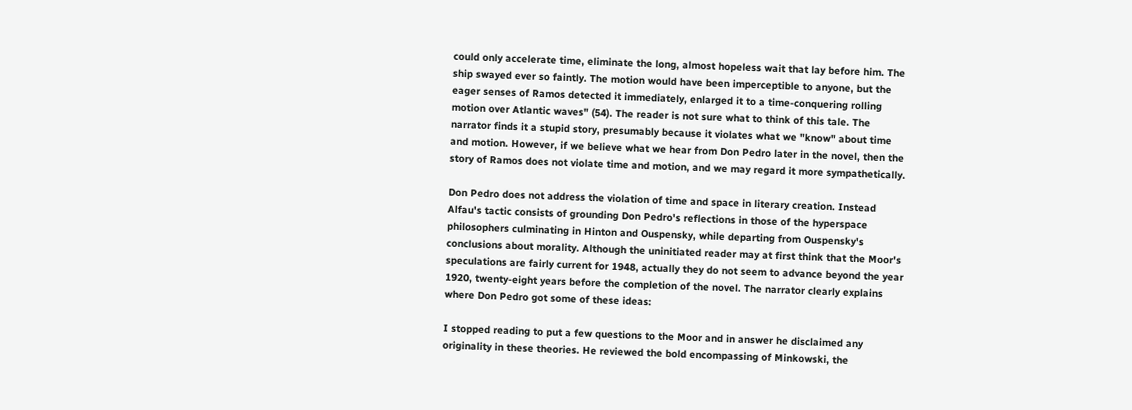could only accelerate time, eliminate the long, almost hopeless wait that lay before him. The ship swayed ever so faintly. The motion would have been imperceptible to anyone, but the eager senses of Ramos detected it immediately, enlarged it to a time-conquering rolling motion over Atlantic waves" (54). The reader is not sure what to think of this tale. The narrator finds it a stupid story, presumably because it violates what we "know" about time and motion. However, if we believe what we hear from Don Pedro later in the novel, then the story of Ramos does not violate time and motion, and we may regard it more sympathetically.

Don Pedro does not address the violation of time and space in literary creation. Instead Alfau's tactic consists of grounding Don Pedro's reflections in those of the hyperspace philosophers culminating in Hinton and Ouspensky, while departing from Ouspensky's conclusions about morality. Although the uninitiated reader may at first think that the Moor's speculations are fairly current for 1948, actually they do not seem to advance beyond the year 1920, twenty-eight years before the completion of the novel. The narrator clearly explains where Don Pedro got some of these ideas:

I stopped reading to put a few questions to the Moor and in answer he disclaimed any originality in these theories. He reviewed the bold encompassing of Minkowski, the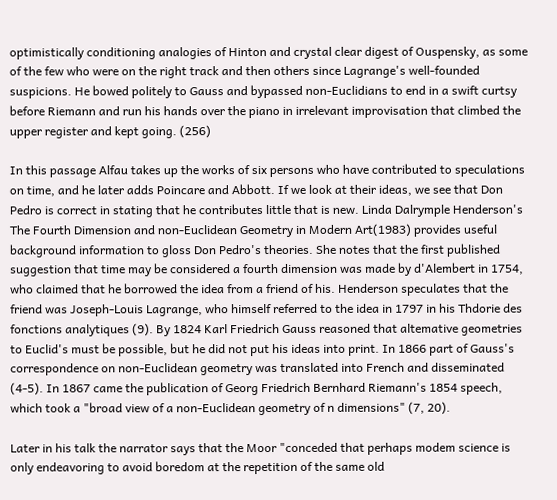optimistically conditioning analogies of Hinton and crystal clear digest of Ouspensky, as some of the few who were on the right track and then others since Lagrange's well-founded suspicions. He bowed politely to Gauss and bypassed non-Euclidians to end in a swift curtsy before Riemann and run his hands over the piano in irrelevant improvisation that climbed the upper register and kept going. (256)

In this passage Alfau takes up the works of six persons who have contributed to speculations on time, and he later adds Poincare and Abbott. If we look at their ideas, we see that Don Pedro is correct in stating that he contributes little that is new. Linda Dalrymple Henderson's The Fourth Dimension and non-Euclidean Geometry in Modern Art(1983) provides useful background information to gloss Don Pedro's theories. She notes that the first published suggestion that time may be considered a fourth dimension was made by d'Alembert in 1754, who claimed that he borrowed the idea from a friend of his. Henderson speculates that the friend was Joseph-Louis Lagrange, who himself referred to the idea in 1797 in his Thdorie des fonctions analytiques (9). By 1824 Karl Friedrich Gauss reasoned that altemative geometries to Euclid's must be possible, but he did not put his ideas into print. In 1866 part of Gauss's correspondence on non-Euclidean geometry was translated into French and disseminated (4-5). In 1867 came the publication of Georg Friedrich Bernhard Riemann's 1854 speech, which took a "broad view of a non-Euclidean geometry of n dimensions" (7, 20).

Later in his talk the narrator says that the Moor "conceded that perhaps modem science is only endeavoring to avoid boredom at the repetition of the same old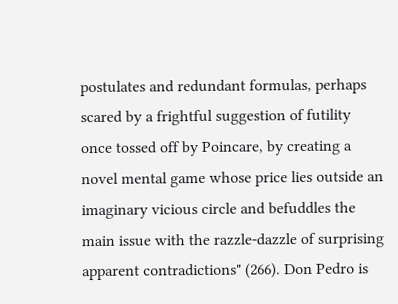postulates and redundant formulas, perhaps scared by a frightful suggestion of futility once tossed off by Poincare, by creating a novel mental game whose price lies outside an imaginary vicious circle and befuddles the main issue with the razzle-dazzle of surprising apparent contradictions" (266). Don Pedro is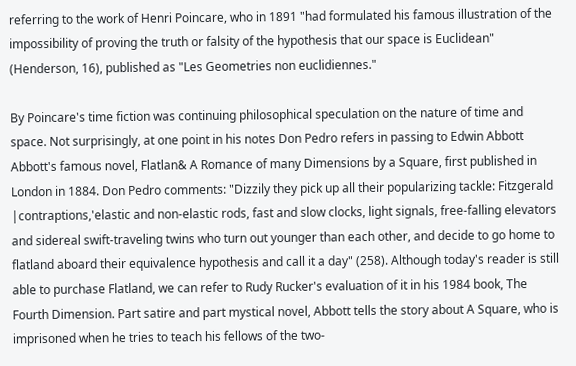referring to the work of Henri Poincare, who in 1891 "had formulated his famous illustration of the impossibility of proving the truth or falsity of the hypothesis that our space is Euclidean" (Henderson, 16), published as "Les Geometries non euclidiennes."

By Poincare's time fiction was continuing philosophical speculation on the nature of time and space. Not surprisingly, at one point in his notes Don Pedro refers in passing to Edwin Abbott Abbott's famous novel, Flatlan& A Romance of many Dimensions by a Square, first published in London in 1884. Don Pedro comments: "Dizzily they pick up all their popularizing tackle: Fitzgerald |contraptions,'elastic and non-elastic rods, fast and slow clocks, light signals, free-falling elevators and sidereal swift-traveling twins who turn out younger than each other, and decide to go home to flatland aboard their equivalence hypothesis and call it a day" (258). Although today's reader is still able to purchase Flatland, we can refer to Rudy Rucker's evaluation of it in his 1984 book, The Fourth Dimension. Part satire and part mystical novel, Abbott tells the story about A Square, who is imprisoned when he tries to teach his fellows of the two-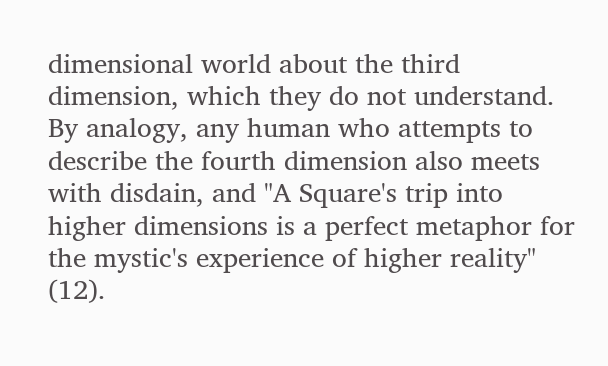dimensional world about the third dimension, which they do not understand. By analogy, any human who attempts to describe the fourth dimension also meets with disdain, and "A Square's trip into higher dimensions is a perfect metaphor for the mystic's experience of higher reality" (12).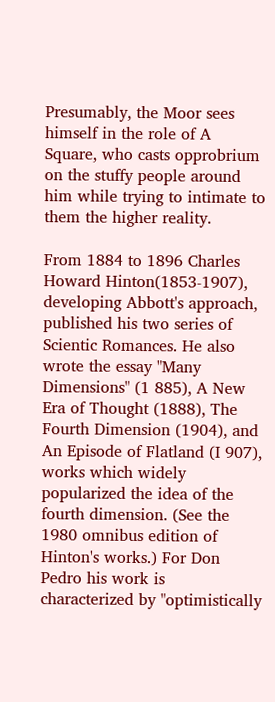Presumably, the Moor sees himself in the role of A Square, who casts opprobrium on the stuffy people around him while trying to intimate to them the higher reality.

From 1884 to 1896 Charles Howard Hinton(1853-1907), developing Abbott's approach, published his two series of Scientic Romances. He also wrote the essay "Many Dimensions" (1 885), A New Era of Thought (1888), The Fourth Dimension (1904), and An Episode of Flatland (I 907), works which widely popularized the idea of the fourth dimension. (See the 1980 omnibus edition of Hinton's works.) For Don Pedro his work is characterized by "optimistically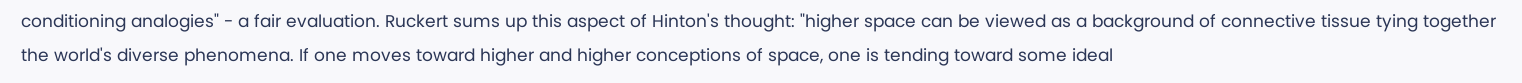conditioning analogies" - a fair evaluation. Ruckert sums up this aspect of Hinton's thought: "higher space can be viewed as a background of connective tissue tying together the world's diverse phenomena. If one moves toward higher and higher conceptions of space, one is tending toward some ideal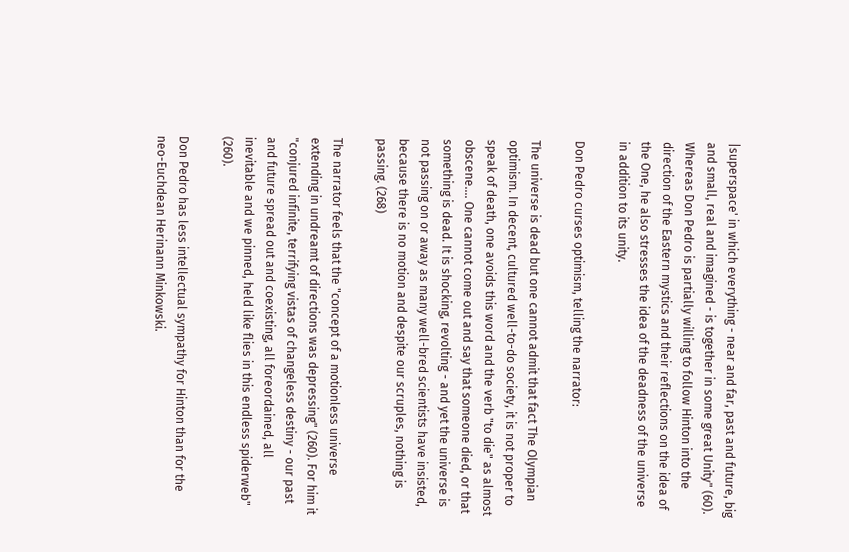|superspace' in which everything - near and far, past and future, big and small, real and imagined - is together in some great Unity" (60). Whereas Don Pedro is partially willing to follow Hinton into the direction of the Eastern mystics and their reflections on the idea of the One, he also stresses the idea of the deadness of the universe in addition to its unity.

Don Pedro curses optimism, telling the narrator:

The universe is dead but one cannot admit that fact The Olympian optimism. In decent, cultured well-to-do society, it is not proper to speak of death, one avoids this word and the verb "to die" as almost obscene.... One cannot come out and say that someone died, or that something is dead. It is shocking, revolting - and yet the universe is not passing on or away as many well-bred scientists have insisted, because there is no motion and despite our scruples, nothing is passing. (268)

The narrator feels that the "concept of a motionless universe extending in undreamt of directions was depressing" (260). For him it "conjured infinite, terrifying vistas of changeless destiny - our past and future spread out and coexisting, all foreordained, all inevitable and we pinned, held like flies in this endless spiderweb" (260).

Don Pedro has less intellectual sympathy for Hinton than for the neo-Euchdean Herinann Minkowski.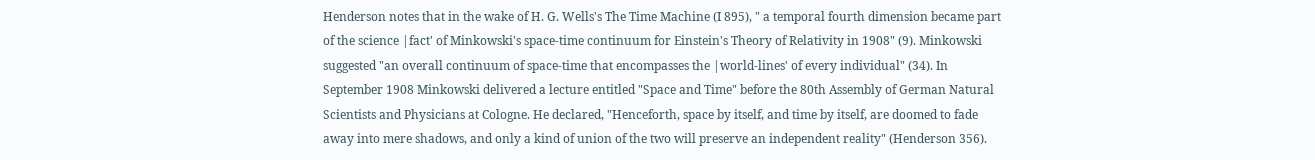Henderson notes that in the wake of H. G. Wells's The Time Machine (I 895), " a temporal fourth dimension became part of the science |fact' of Minkowski's space-time continuum for Einstein's Theory of Relativity in 1908" (9). Minkowski suggested "an overall continuum of space-time that encompasses the |world-lines' of every individual" (34). In September 1908 Minkowski delivered a lecture entitled "Space and Time" before the 80th Assembly of German Natural Scientists and Physicians at Cologne. He declared, "Henceforth, space by itself, and time by itself, are doomed to fade away into mere shadows, and only a kind of union of the two will preserve an independent reality" (Henderson 356).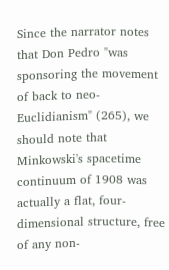Since the narrator notes that Don Pedro "was sponsoring the movement of back to neo-Euclidianism" (265), we should note that Minkowski's spacetime continuum of 1908 was actually a flat, four-dimensional structure, free of any non-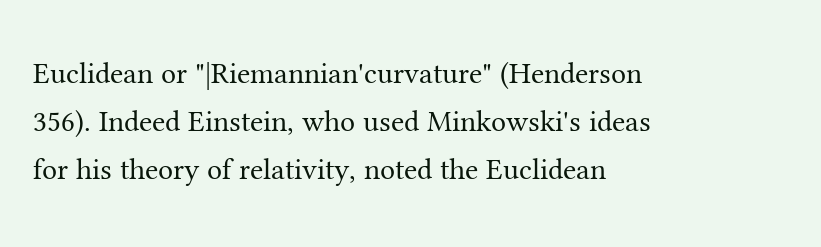Euclidean or "|Riemannian'curvature" (Henderson 356). Indeed Einstein, who used Minkowski's ideas for his theory of relativity, noted the Euclidean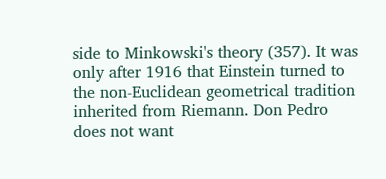side to Minkowski's theory (357). It was only after 1916 that Einstein turned to the non-Euclidean geometrical tradition inherited from Riemann. Don Pedro does not want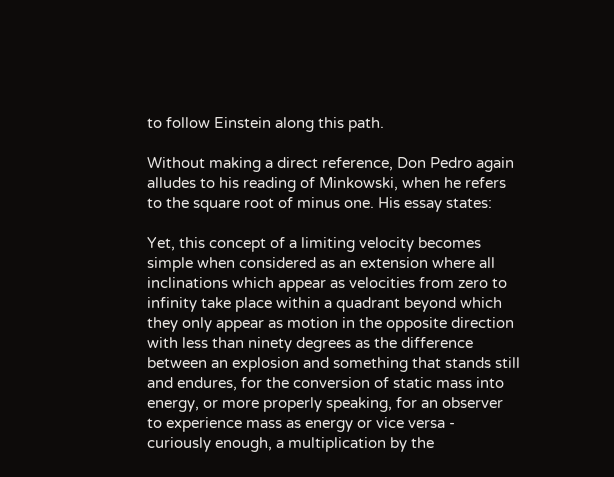to follow Einstein along this path.

Without making a direct reference, Don Pedro again alludes to his reading of Minkowski, when he refers to the square root of minus one. His essay states:

Yet, this concept of a limiting velocity becomes simple when considered as an extension where all inclinations which appear as velocities from zero to infinity take place within a quadrant beyond which they only appear as motion in the opposite direction with less than ninety degrees as the difference between an explosion and something that stands still and endures, for the conversion of static mass into energy, or more properly speaking, for an observer to experience mass as energy or vice versa - curiously enough, a multiplication by the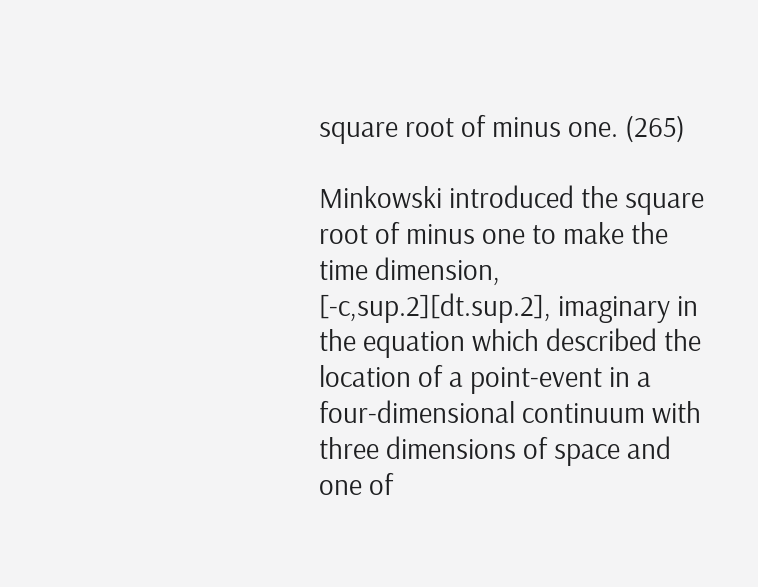square root of minus one. (265)

Minkowski introduced the square root of minus one to make the time dimension, [-c,sup.2][dt.sup.2], imaginary in the equation which described the location of a point-event in a four-dimensional continuum with three dimensions of space and one of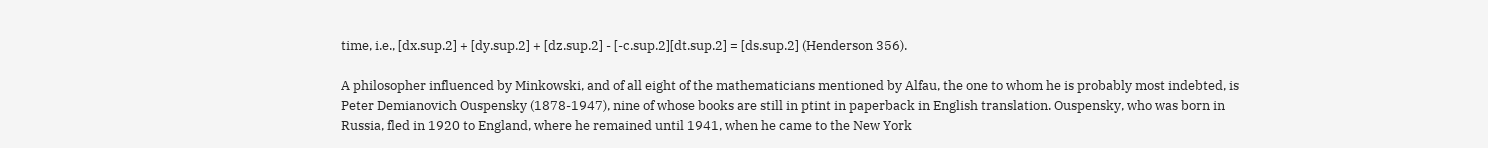time, i.e., [dx.sup.2] + [dy.sup.2] + [dz.sup.2] - [-c.sup.2][dt.sup.2] = [ds.sup.2] (Henderson 356).

A philosopher influenced by Minkowski, and of all eight of the mathematicians mentioned by Alfau, the one to whom he is probably most indebted, is Peter Demianovich Ouspensky (1878-1947), nine of whose books are still in ptint in paperback in English translation. Ouspensky, who was born in Russia, fled in 1920 to England, where he remained until 1941, when he came to the New York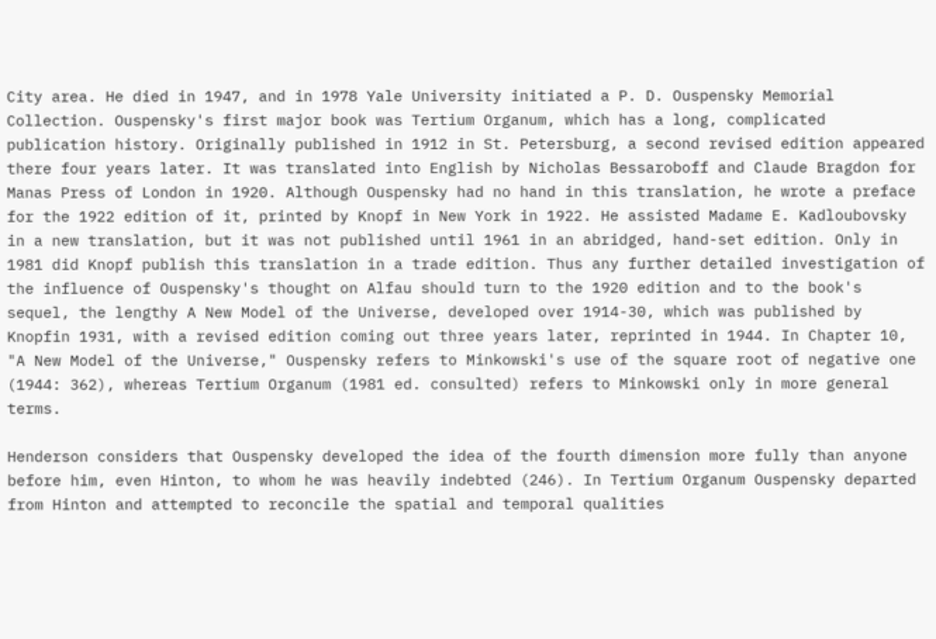City area. He died in 1947, and in 1978 Yale University initiated a P. D. Ouspensky Memorial Collection. Ouspensky's first major book was Tertium Organum, which has a long, complicated publication history. Originally published in 1912 in St. Petersburg, a second revised edition appeared there four years later. It was translated into English by Nicholas Bessaroboff and Claude Bragdon for Manas Press of London in 1920. Although Ouspensky had no hand in this translation, he wrote a preface for the 1922 edition of it, printed by Knopf in New York in 1922. He assisted Madame E. Kadloubovsky in a new translation, but it was not published until 1961 in an abridged, hand-set edition. Only in 1981 did Knopf publish this translation in a trade edition. Thus any further detailed investigation of the influence of Ouspensky's thought on Alfau should turn to the 1920 edition and to the book's sequel, the lengthy A New Model of the Universe, developed over 1914-30, which was published by Knopfin 1931, with a revised edition coming out three years later, reprinted in 1944. In Chapter 10, "A New Model of the Universe," Ouspensky refers to Minkowski's use of the square root of negative one (1944: 362), whereas Tertium Organum (1981 ed. consulted) refers to Minkowski only in more general terms.

Henderson considers that Ouspensky developed the idea of the fourth dimension more fully than anyone before him, even Hinton, to whom he was heavily indebted (246). In Tertium Organum Ouspensky departed from Hinton and attempted to reconcile the spatial and temporal qualities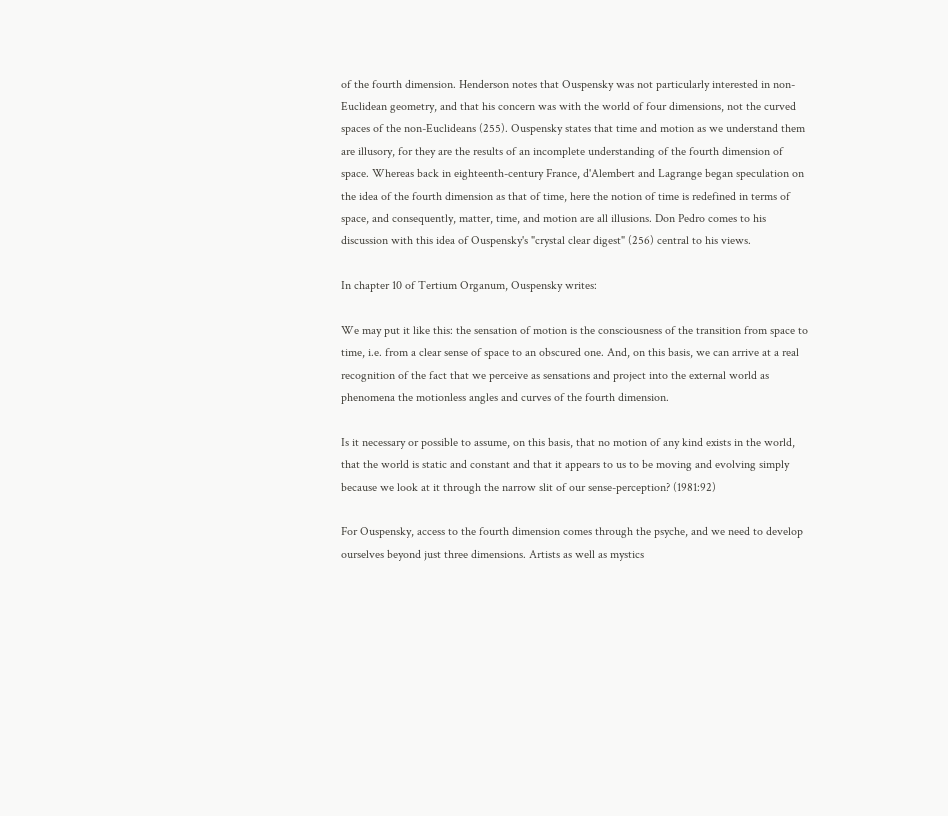of the fourth dimension. Henderson notes that Ouspensky was not particularly interested in non-Euclidean geometry, and that his concern was with the world of four dimensions, not the curved spaces of the non-Euclideans (255). Ouspensky states that time and motion as we understand them are illusory, for they are the results of an incomplete understanding of the fourth dimension of space. Whereas back in eighteenth-century France, d'Alembert and Lagrange began speculation on the idea of the fourth dimension as that of time, here the notion of time is redefined in terms of space, and consequently, matter, time, and motion are all illusions. Don Pedro comes to his discussion with this idea of Ouspensky's "crystal clear digest" (256) central to his views.

In chapter 10 of Tertium Organum, Ouspensky writes:

We may put it like this: the sensation of motion is the consciousness of the transition from space to time, i.e. from a clear sense of space to an obscured one. And, on this basis, we can arrive at a real recognition of the fact that we perceive as sensations and project into the external world as phenomena the motionless angles and curves of the fourth dimension.

Is it necessary or possible to assume, on this basis, that no motion of any kind exists in the world, that the world is static and constant and that it appears to us to be moving and evolving simply because we look at it through the narrow slit of our sense-perception? (1981:92)

For Ouspensky, access to the fourth dimension comes through the psyche, and we need to develop ourselves beyond just three dimensions. Artists as well as mystics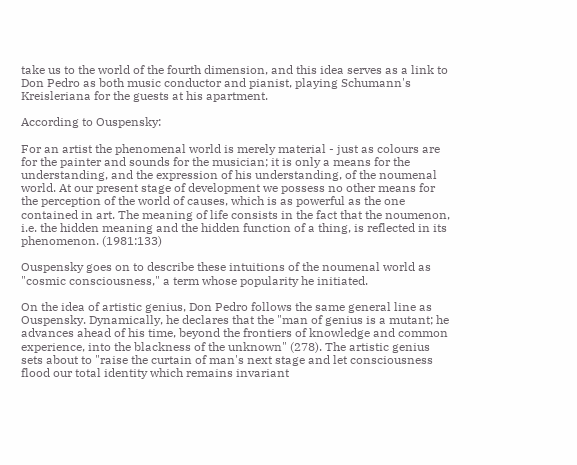take us to the world of the fourth dimension, and this idea serves as a link to Don Pedro as both music conductor and pianist, playing Schumann's Kreisleriana for the guests at his apartment.

According to Ouspensky:

For an artist the phenomenal world is merely material - just as colours are for the painter and sounds for the musician; it is only a means for the understanding, and the expression of his understanding, of the noumenal world. At our present stage of development we possess no other means for the perception of the world of causes, which is as powerful as the one contained in art. The meaning of life consists in the fact that the noumenon, i.e. the hidden meaning and the hidden function of a thing, is reflected in its phenomenon. (1981:133)

Ouspensky goes on to describe these intuitions of the noumenal world as "cosmic consciousness," a term whose popularity he initiated.

On the idea of artistic genius, Don Pedro follows the same general line as Ouspensky. Dynamically, he declares that the "man of genius is a mutant; he advances ahead of his time, beyond the frontiers of knowledge and common experience, into the blackness of the unknown" (278). The artistic genius sets about to "raise the curtain of man's next stage and let consciousness flood our total identity which remains invariant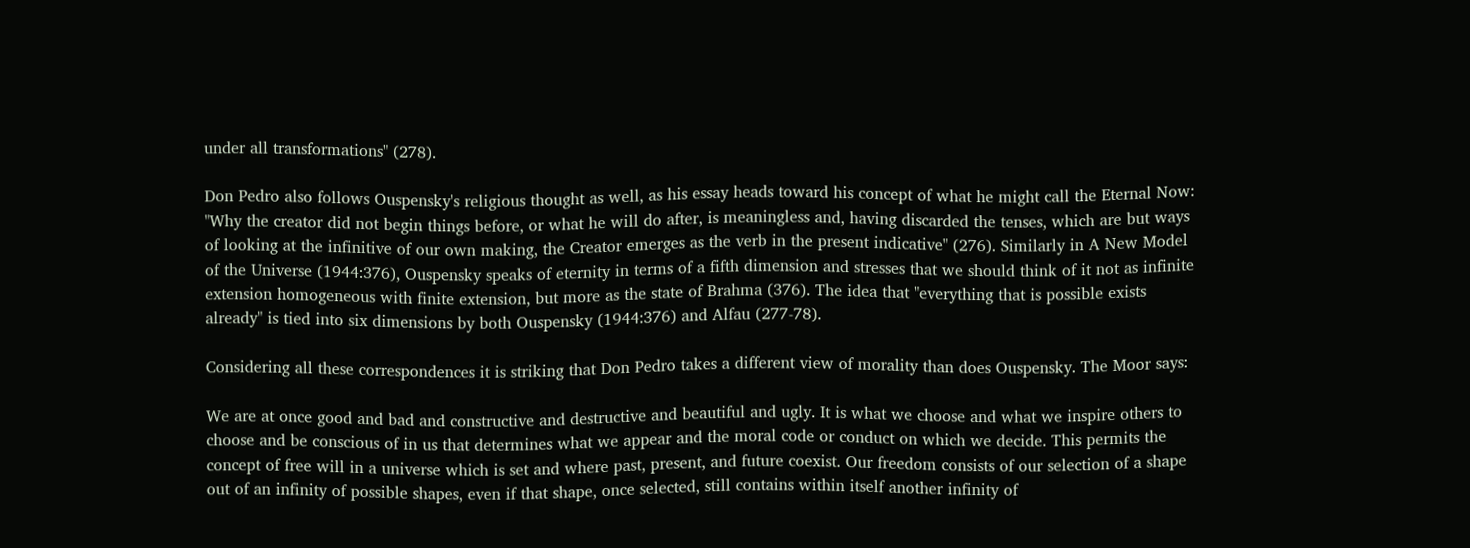under all transformations" (278).

Don Pedro also follows Ouspensky's religious thought as well, as his essay heads toward his concept of what he might call the Eternal Now: "Why the creator did not begin things before, or what he will do after, is meaningless and, having discarded the tenses, which are but ways of looking at the infinitive of our own making, the Creator emerges as the verb in the present indicative" (276). Similarly in A New Model of the Universe (1944:376), Ouspensky speaks of eternity in terms of a fifth dimension and stresses that we should think of it not as infinite extension homogeneous with finite extension, but more as the state of Brahma (376). The idea that "everything that is possible exists already" is tied into six dimensions by both Ouspensky (1944:376) and Alfau (277-78).

Considering all these correspondences it is striking that Don Pedro takes a different view of morality than does Ouspensky. The Moor says:

We are at once good and bad and constructive and destructive and beautiful and ugly. It is what we choose and what we inspire others to choose and be conscious of in us that determines what we appear and the moral code or conduct on which we decide. This permits the concept of free will in a universe which is set and where past, present, and future coexist. Our freedom consists of our selection of a shape out of an infinity of possible shapes, even if that shape, once selected, still contains within itself another infinity of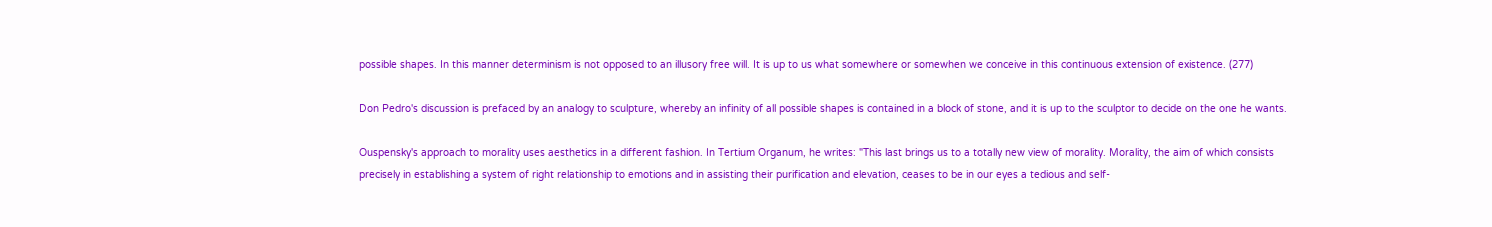possible shapes. In this manner determinism is not opposed to an illusory free will. It is up to us what somewhere or somewhen we conceive in this continuous extension of existence. (277)

Don Pedro's discussion is prefaced by an analogy to sculpture, whereby an infinity of all possible shapes is contained in a block of stone, and it is up to the sculptor to decide on the one he wants.

Ouspensky's approach to morality uses aesthetics in a different fashion. In Tertium Organum, he writes: "This last brings us to a totally new view of morality. Morality, the aim of which consists precisely in establishing a system of right relationship to emotions and in assisting their purification and elevation, ceases to be in our eyes a tedious and self-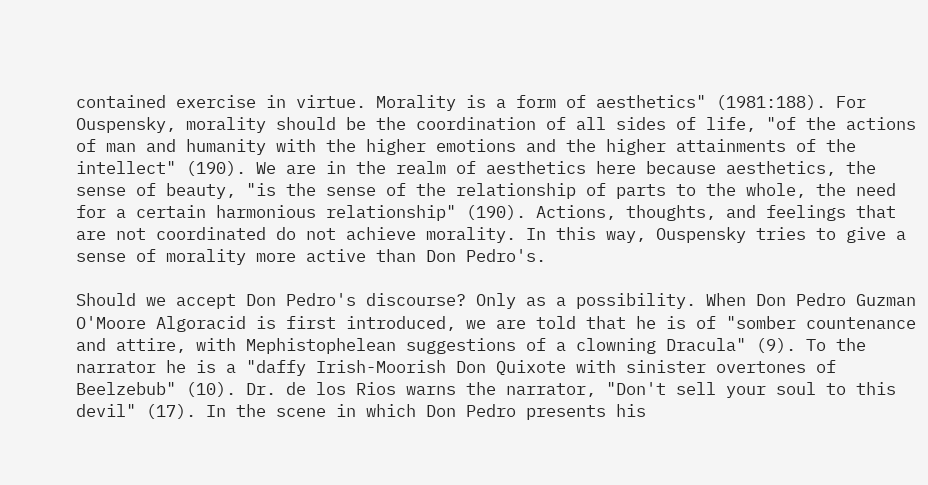contained exercise in virtue. Morality is a form of aesthetics" (1981:188). For Ouspensky, morality should be the coordination of all sides of life, "of the actions of man and humanity with the higher emotions and the higher attainments of the intellect" (190). We are in the realm of aesthetics here because aesthetics, the sense of beauty, "is the sense of the relationship of parts to the whole, the need for a certain harmonious relationship" (190). Actions, thoughts, and feelings that are not coordinated do not achieve morality. In this way, Ouspensky tries to give a sense of morality more active than Don Pedro's.

Should we accept Don Pedro's discourse? Only as a possibility. When Don Pedro Guzman O'Moore Algoracid is first introduced, we are told that he is of "somber countenance and attire, with Mephistophelean suggestions of a clowning Dracula" (9). To the narrator he is a "daffy Irish-Moorish Don Quixote with sinister overtones of Beelzebub" (10). Dr. de los Rios warns the narrator, "Don't sell your soul to this devil" (17). In the scene in which Don Pedro presents his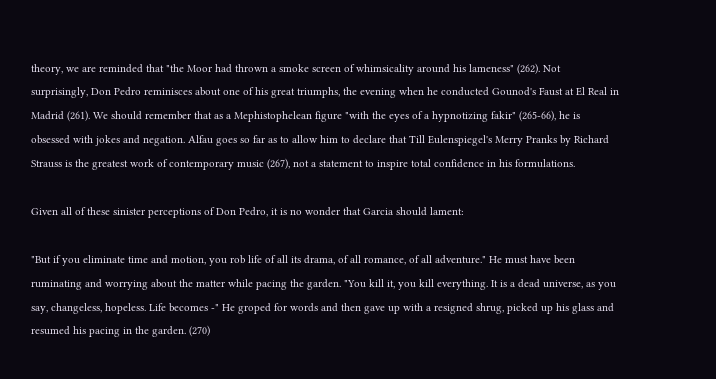theory, we are reminded that "the Moor had thrown a smoke screen of whimsicality around his lameness" (262). Not surprisingly, Don Pedro reminisces about one of his great triumphs, the evening when he conducted Gounod's Faust at El Real in Madrid (261). We should remember that as a Mephistophelean figure "with the eyes of a hypnotizing fakir" (265-66), he is obsessed with jokes and negation. Alfau goes so far as to allow him to declare that Till Eulenspiegel's Merry Pranks by Richard Strauss is the greatest work of contemporary music (267), not a statement to inspire total confidence in his formulations.

Given all of these sinister perceptions of Don Pedro, it is no wonder that Garcia should lament:

"But if you eliminate time and motion, you rob life of all its drama, of all romance, of all adventure." He must have been ruminating and worrying about the matter while pacing the garden. "You kill it, you kill everything. It is a dead universe, as you say, changeless, hopeless. Life becomes -" He groped for words and then gave up with a resigned shrug, picked up his glass and resumed his pacing in the garden. (270)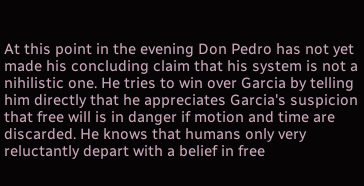At this point in the evening Don Pedro has not yet made his concluding claim that his system is not a nihilistic one. He tries to win over Garcia by telling him directly that he appreciates Garcia's suspicion that free will is in danger if motion and time are discarded. He knows that humans only very reluctantly depart with a belief in free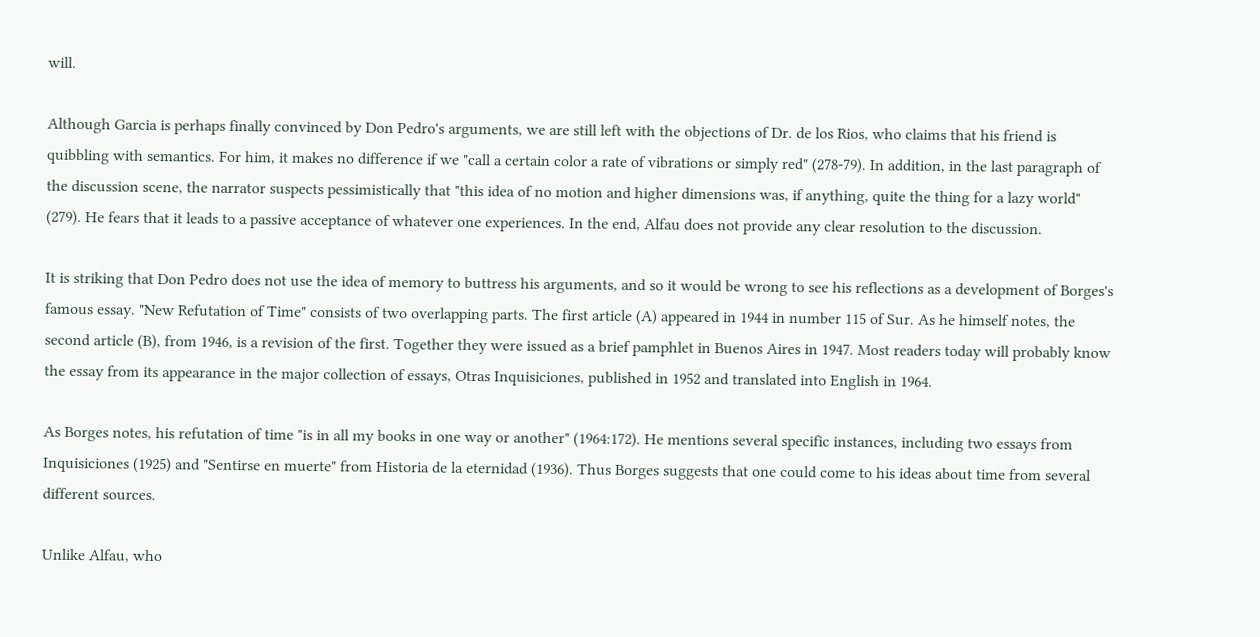will.

Although Garcia is perhaps finally convinced by Don Pedro's arguments, we are still left with the objections of Dr. de los Rios, who claims that his friend is quibbling with semantics. For him, it makes no difference if we "call a certain color a rate of vibrations or simply red" (278-79). In addition, in the last paragraph of the discussion scene, the narrator suspects pessimistically that "this idea of no motion and higher dimensions was, if anything, quite the thing for a lazy world" (279). He fears that it leads to a passive acceptance of whatever one experiences. In the end, Alfau does not provide any clear resolution to the discussion.

It is striking that Don Pedro does not use the idea of memory to buttress his arguments, and so it would be wrong to see his reflections as a development of Borges's famous essay. "New Refutation of Time" consists of two overlapping parts. The first article (A) appeared in 1944 in number 115 of Sur. As he himself notes, the second article (B), from 1946, is a revision of the first. Together they were issued as a brief pamphlet in Buenos Aires in 1947. Most readers today will probably know the essay from its appearance in the major collection of essays, Otras Inquisiciones, published in 1952 and translated into English in 1964.

As Borges notes, his refutation of time "is in all my books in one way or another" (1964:172). He mentions several specific instances, including two essays from Inquisiciones (1925) and "Sentirse en muerte" from Historia de la eternidad (1936). Thus Borges suggests that one could come to his ideas about time from several different sources.

Unlike Alfau, who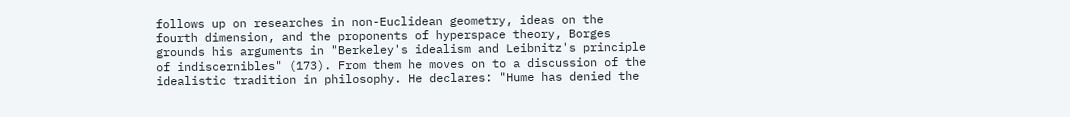follows up on researches in non-Euclidean geometry, ideas on the fourth dimension, and the proponents of hyperspace theory, Borges grounds his arguments in "Berkeley's idealism and Leibnitz's principle of indiscernibles" (173). From them he moves on to a discussion of the idealistic tradition in philosophy. He declares: "Hume has denied the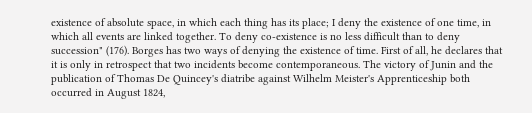existence of absolute space, in which each thing has its place; I deny the existence of one time, in which all events are linked together. To deny co-existence is no less difficult than to deny succession" (176). Borges has two ways of denying the existence of time. First of all, he declares that it is only in retrospect that two incidents become contemporaneous. The victory of Junin and the publication of Thomas De Quincey's diatribe against Wilhelm Meister's Apprenticeship both occurred in August 1824,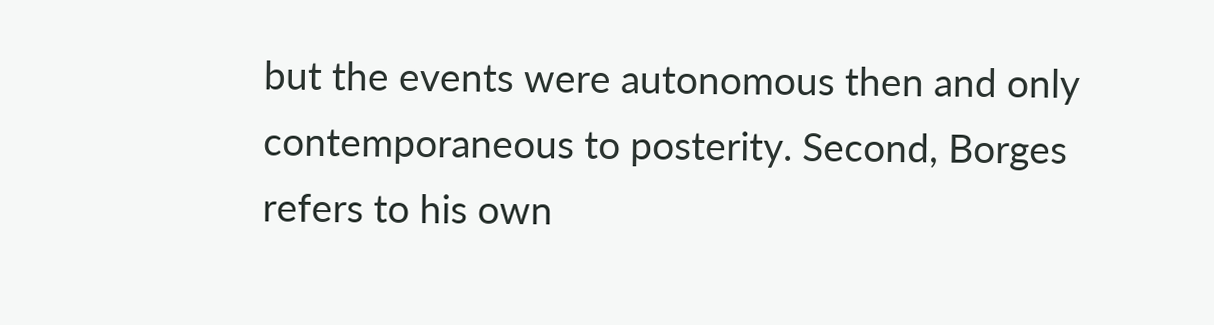but the events were autonomous then and only contemporaneous to posterity. Second, Borges refers to his own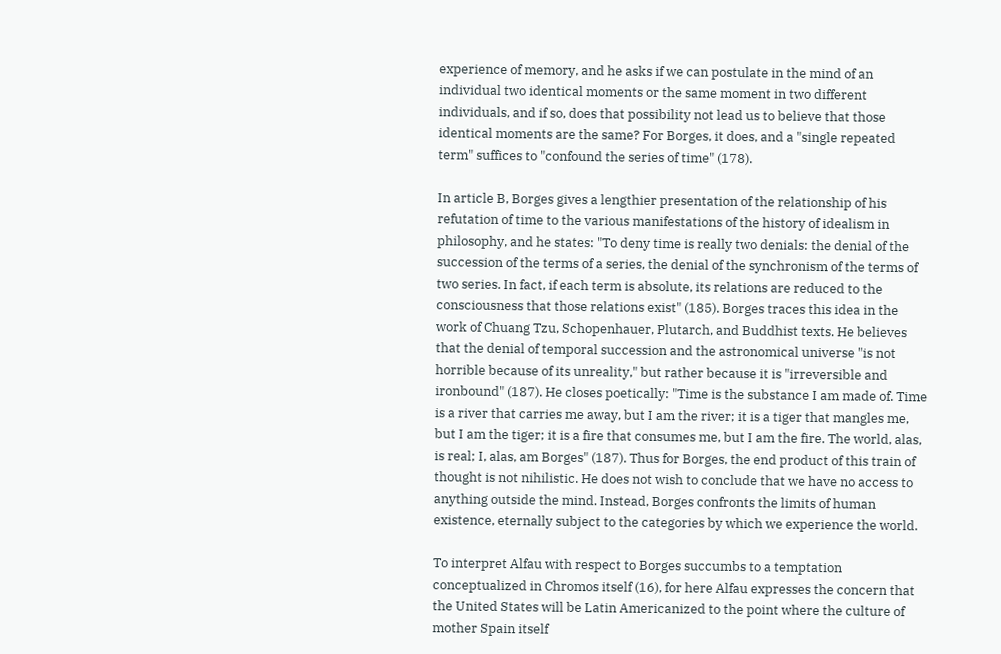experience of memory, and he asks if we can postulate in the mind of an individual two identical moments or the same moment in two different individuals, and if so, does that possibility not lead us to believe that those identical moments are the same? For Borges, it does, and a "single repeated term" suffices to "confound the series of time" (178).

In article B, Borges gives a lengthier presentation of the relationship of his refutation of time to the various manifestations of the history of idealism in philosophy, and he states: "To deny time is really two denials: the denial of the succession of the terms of a series, the denial of the synchronism of the terms of two series. In fact, if each term is absolute, its relations are reduced to the consciousness that those relations exist" (185). Borges traces this idea in the work of Chuang Tzu, Schopenhauer, Plutarch, and Buddhist texts. He believes that the denial of temporal succession and the astronomical universe "is not horrible because of its unreality," but rather because it is "irreversible and ironbound" (187). He closes poetically: "Time is the substance I am made of. Time is a river that carries me away, but I am the river; it is a tiger that mangles me, but I am the tiger; it is a fire that consumes me, but I am the fire. The world, alas, is real; I, alas, am Borges" (187). Thus for Borges, the end product of this train of thought is not nihilistic. He does not wish to conclude that we have no access to anything outside the mind. Instead, Borges confronts the limits of human existence, eternally subject to the categories by which we experience the world.

To interpret Alfau with respect to Borges succumbs to a temptation conceptualized in Chromos itself (16), for here Alfau expresses the concern that the United States will be Latin Americanized to the point where the culture of mother Spain itself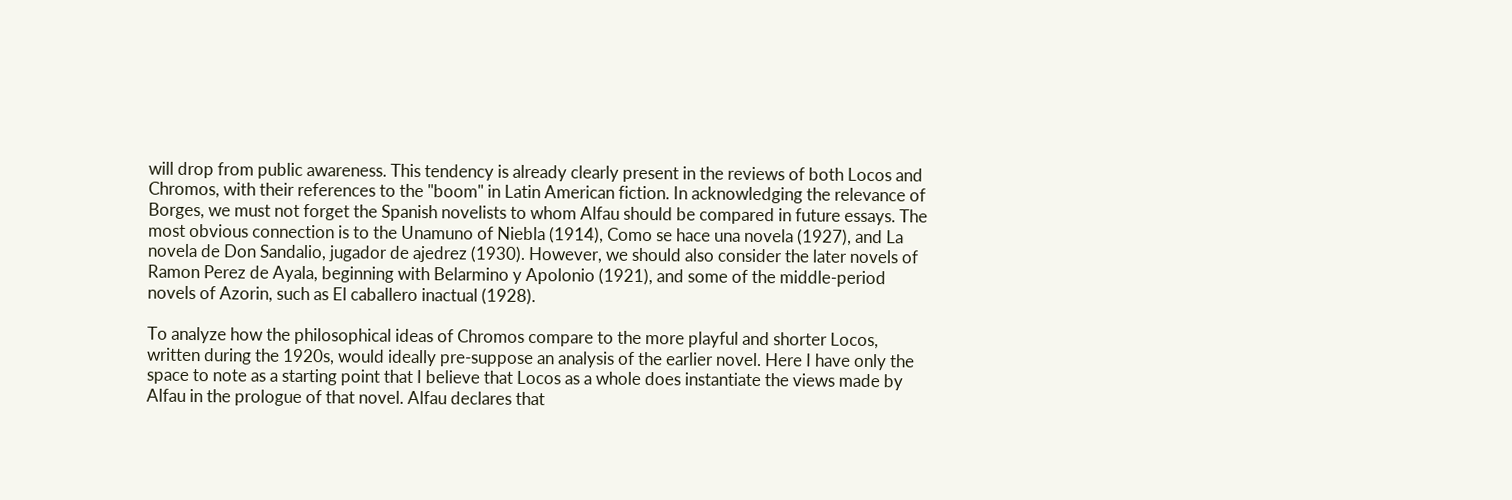will drop from public awareness. This tendency is already clearly present in the reviews of both Locos and Chromos, with their references to the "boom" in Latin American fiction. In acknowledging the relevance of Borges, we must not forget the Spanish novelists to whom Alfau should be compared in future essays. The most obvious connection is to the Unamuno of Niebla (1914), Como se hace una novela (1927), and La novela de Don Sandalio, jugador de ajedrez (1930). However, we should also consider the later novels of Ramon Perez de Ayala, beginning with Belarmino y Apolonio (1921), and some of the middle-period novels of Azorin, such as El caballero inactual (1928).

To analyze how the philosophical ideas of Chromos compare to the more playful and shorter Locos, written during the 1920s, would ideally pre-suppose an analysis of the earlier novel. Here I have only the space to note as a starting point that I believe that Locos as a whole does instantiate the views made by Alfau in the prologue of that novel. Alfau declares that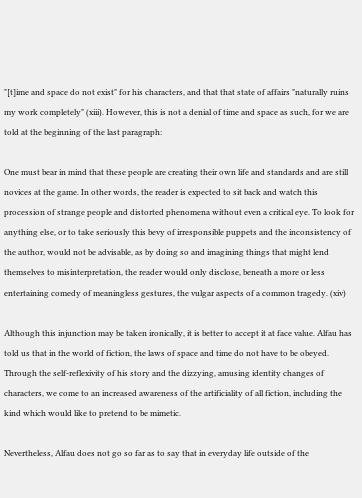"[t]ime and space do not exist" for his characters, and that that state of affairs "naturally ruins my work completely" (xiii). However, this is not a denial of time and space as such, for we are told at the beginning of the last paragraph:

One must bear in mind that these people are creating their own life and standards and are still novices at the game. In other words, the reader is expected to sit back and watch this procession of strange people and distorted phenomena without even a critical eye. To look for anything else, or to take seriously this bevy of irresponsible puppets and the inconsistency of the author, would not be advisable, as by doing so and imagining things that might lend themselves to misinterpretation, the reader would only disclose, beneath a more or less entertaining comedy of meaningless gestures, the vulgar aspects of a common tragedy. (xiv)

Although this injunction may be taken ironically, it is better to accept it at face value. Alfau has told us that in the world of fiction, the laws of space and time do not have to be obeyed. Through the self-reflexivity of his story and the dizzying, amusing identity changes of characters, we come to an increased awareness of the artificiality of all fiction, including the kind which would like to pretend to be mimetic.

Nevertheless, Alfau does not go so far as to say that in everyday life outside of the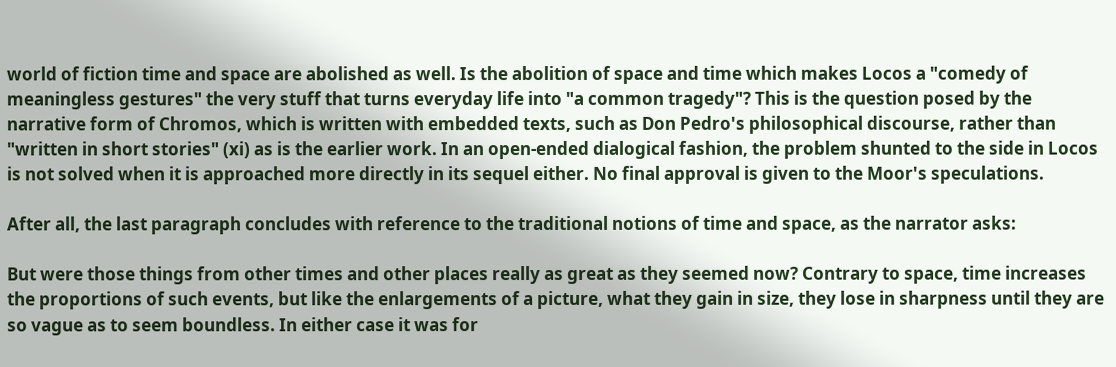world of fiction time and space are abolished as well. Is the abolition of space and time which makes Locos a "comedy of meaningless gestures" the very stuff that turns everyday life into "a common tragedy"? This is the question posed by the narrative form of Chromos, which is written with embedded texts, such as Don Pedro's philosophical discourse, rather than "written in short stories" (xi) as is the earlier work. In an open-ended dialogical fashion, the problem shunted to the side in Locos is not solved when it is approached more directly in its sequel either. No final approval is given to the Moor's speculations.

After all, the last paragraph concludes with reference to the traditional notions of time and space, as the narrator asks:

But were those things from other times and other places really as great as they seemed now? Contrary to space, time increases the proportions of such events, but like the enlargements of a picture, what they gain in size, they lose in sharpness until they are so vague as to seem boundless. In either case it was for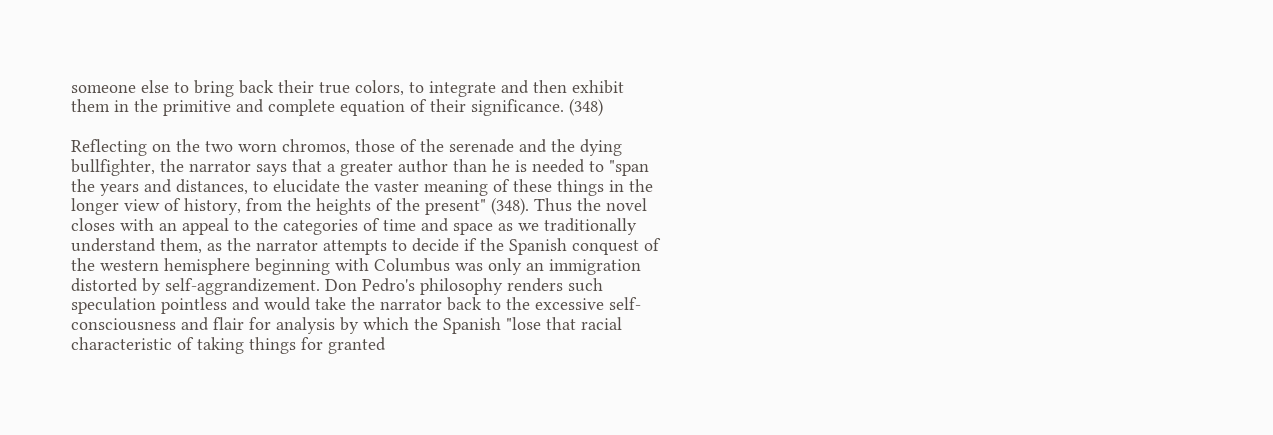someone else to bring back their true colors, to integrate and then exhibit them in the primitive and complete equation of their significance. (348)

Reflecting on the two worn chromos, those of the serenade and the dying bullfighter, the narrator says that a greater author than he is needed to "span the years and distances, to elucidate the vaster meaning of these things in the longer view of history, from the heights of the present" (348). Thus the novel closes with an appeal to the categories of time and space as we traditionally understand them, as the narrator attempts to decide if the Spanish conquest of the western hemisphere beginning with Columbus was only an immigration distorted by self-aggrandizement. Don Pedro's philosophy renders such speculation pointless and would take the narrator back to the excessive self-consciousness and flair for analysis by which the Spanish "lose that racial characteristic of taking things for granted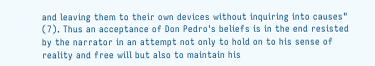and leaving them to their own devices without inquiring into causes" (7). Thus an acceptance of Don Pedro's beliefs is in the end resisted by the narrator in an attempt not only to hold on to his sense of reality and free will but also to maintain his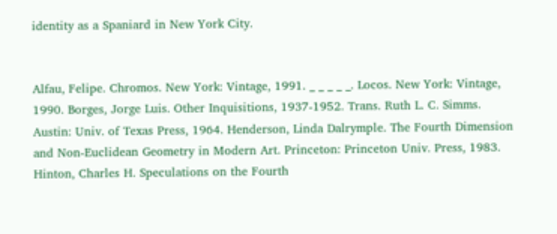identity as a Spaniard in New York City.


Alfau, Felipe. Chromos. New York: Vintage, 1991. _ _ _ _ _. Locos. New York: Vintage, 1990. Borges, Jorge Luis. Other Inquisitions, 1937-1952. Trans. Ruth L. C. Simms. Austin: Univ. of Texas Press, 1964. Henderson, Linda Dalrymple. The Fourth Dimension and Non-Euclidean Geometry in Modern Art. Princeton: Princeton Univ. Press, 1983. Hinton, Charles H. Speculations on the Fourth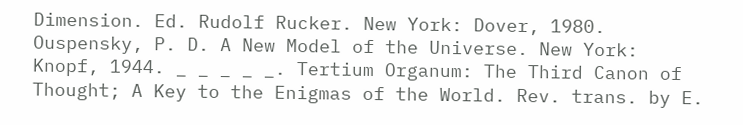Dimension. Ed. Rudolf Rucker. New York: Dover, 1980. Ouspensky, P. D. A New Model of the Universe. New York: Knopf, 1944. _ _ _ _ _. Tertium Organum: The Third Canon of Thought; A Key to the Enigmas of the World. Rev. trans. by E.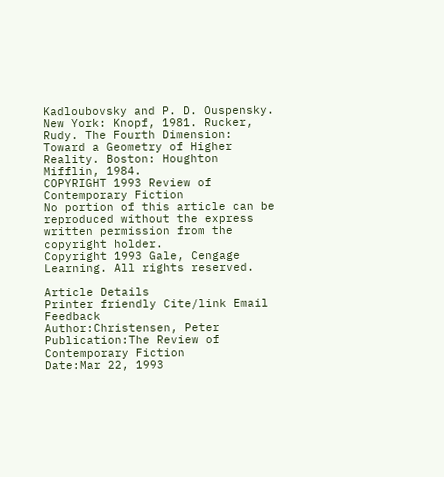Kadloubovsky and P. D. Ouspensky. New York: Knopf, 1981. Rucker, Rudy. The Fourth Dimension: Toward a Geometry of Higher Reality. Boston: Houghton Mifflin, 1984.
COPYRIGHT 1993 Review of Contemporary Fiction
No portion of this article can be reproduced without the express written permission from the copyright holder.
Copyright 1993 Gale, Cengage Learning. All rights reserved.

Article Details
Printer friendly Cite/link Email Feedback
Author:Christensen, Peter
Publication:The Review of Contemporary Fiction
Date:Mar 22, 1993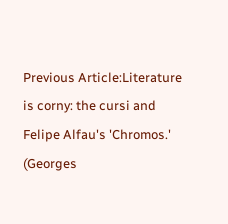Previous Article:Literature is corny: the cursi and Felipe Alfau's 'Chromos.' (Georges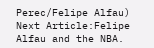Perec/Felipe Alfau)
Next Article:Felipe Alfau and the NBA.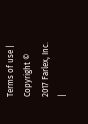Terms of use | Copyright © 2017 Farlex, Inc. |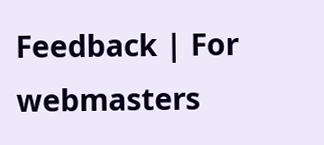Feedback | For webmasters